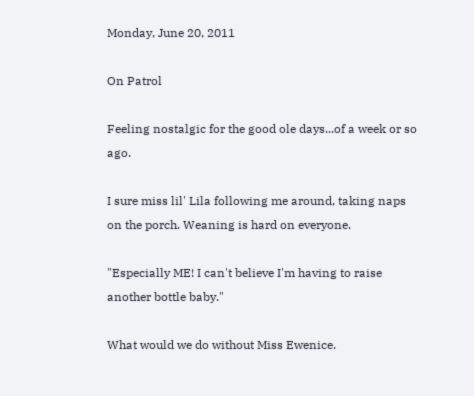Monday, June 20, 2011

On Patrol

Feeling nostalgic for the good ole days...of a week or so ago.

I sure miss lil' Lila following me around, taking naps on the porch. Weaning is hard on everyone.

"Especially ME! I can't believe I'm having to raise another bottle baby."

What would we do without Miss Ewenice.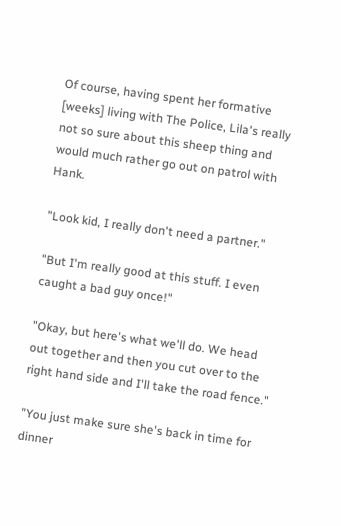Of course, having spent her formative [weeks] living with The Police, Lila's really not so sure about this sheep thing and would much rather go out on patrol with Hank.

"Look kid, I really don't need a partner."

"But I'm really good at this stuff. I even caught a bad guy once!"

"Okay, but here's what we'll do. We head out together and then you cut over to the right hand side and I'll take the road fence."

"You just make sure she's back in time for dinner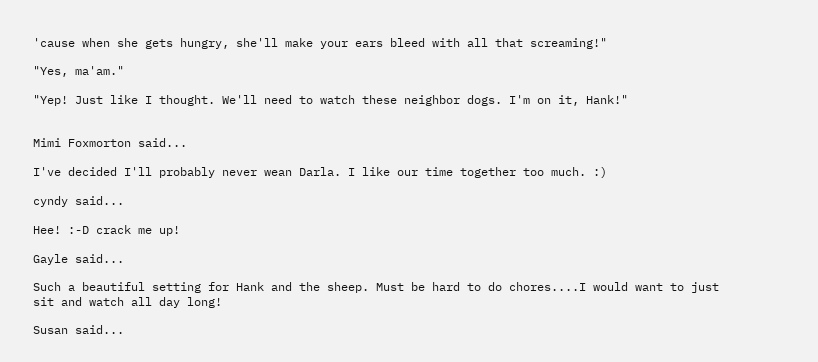'cause when she gets hungry, she'll make your ears bleed with all that screaming!"

"Yes, ma'am."

"Yep! Just like I thought. We'll need to watch these neighbor dogs. I'm on it, Hank!"


Mimi Foxmorton said...

I've decided I'll probably never wean Darla. I like our time together too much. :)

cyndy said...

Hee! :-D crack me up!

Gayle said...

Such a beautiful setting for Hank and the sheep. Must be hard to do chores....I would want to just sit and watch all day long!

Susan said...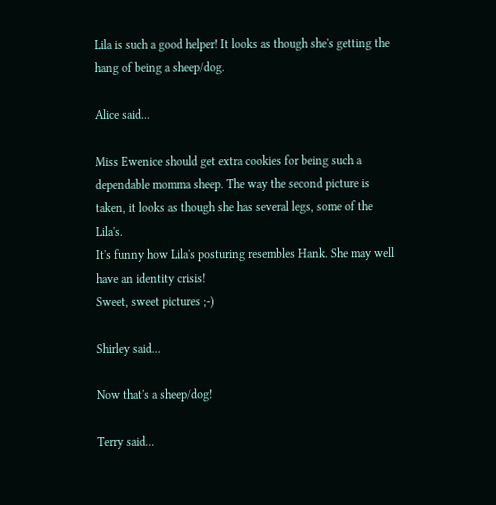Lila is such a good helper! It looks as though she's getting the hang of being a sheep/dog.

Alice said...

Miss Ewenice should get extra cookies for being such a dependable momma sheep. The way the second picture is taken, it looks as though she has several legs, some of the Lila's.
It's funny how Lila's posturing resembles Hank. She may well have an identity crisis!
Sweet, sweet pictures ;-)

Shirley said...

Now that's a sheep/dog!

Terry said...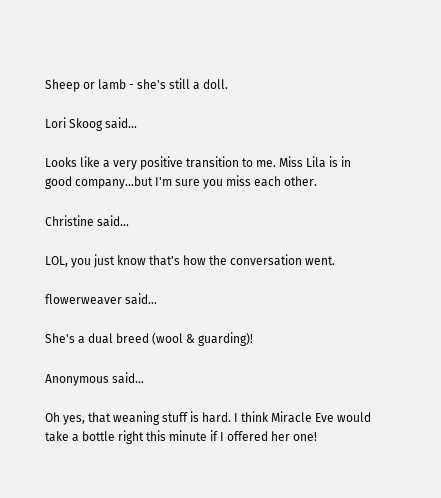Sheep or lamb - she's still a doll.

Lori Skoog said...

Looks like a very positive transition to me. Miss Lila is in good company...but I'm sure you miss each other.

Christine said...

LOL, you just know that's how the conversation went.

flowerweaver said...

She's a dual breed (wool & guarding)!

Anonymous said...

Oh yes, that weaning stuff is hard. I think Miracle Eve would take a bottle right this minute if I offered her one!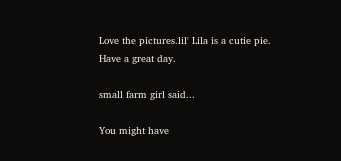Love the pictures.lil' Lila is a cutie pie.
Have a great day.

small farm girl said...

You might have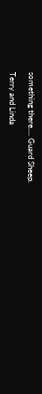something there.... Guard Sheep.

Terry and Linda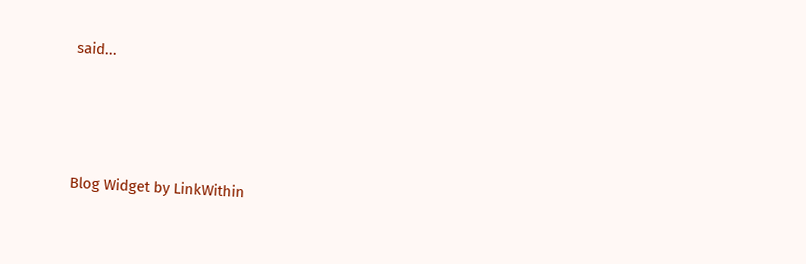said...




Blog Widget by LinkWithin